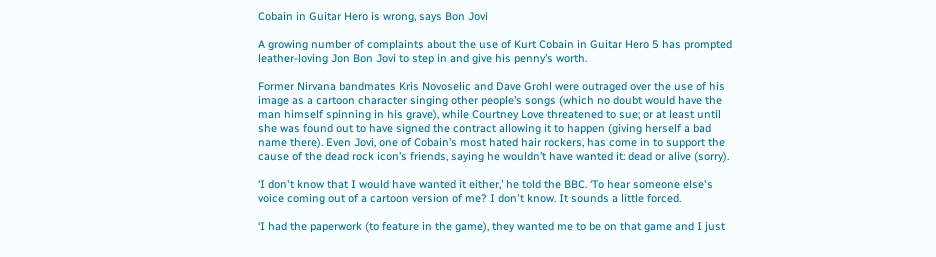Cobain in Guitar Hero is wrong, says Bon Jovi

A growing number of complaints about the use of Kurt Cobain in Guitar Hero 5 has prompted leather-loving Jon Bon Jovi to step in and give his penny’s worth.

Former Nirvana bandmates Kris Novoselic and Dave Grohl were outraged over the use of his image as a cartoon character singing other people’s songs (which no doubt would have the man himself spinning in his grave), while Courtney Love threatened to sue; or at least until she was found out to have signed the contract allowing it to happen (giving herself a bad name there). Even Jovi, one of Cobain’s most hated hair rockers, has come in to support the cause of the dead rock icon’s friends, saying he wouldn’t have wanted it: dead or alive (sorry).

‘I don't know that I would have wanted it either,’ he told the BBC. ‘To hear someone else's voice coming out of a cartoon version of me? I don't know. It sounds a little forced.

‘I had the paperwork (to feature in the game), they wanted me to be on that game and I just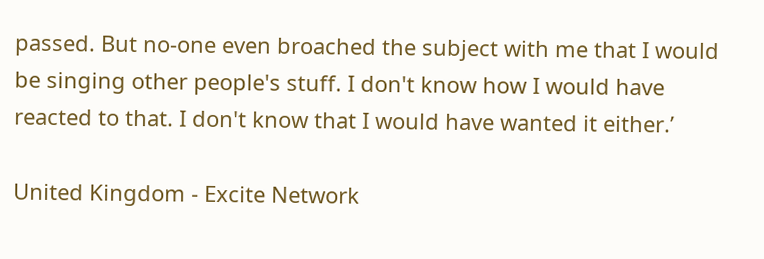passed. But no-one even broached the subject with me that I would be singing other people's stuff. I don't know how I would have reacted to that. I don't know that I would have wanted it either.’

United Kingdom - Excite Network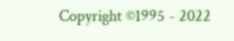Copyright ©1995 - 2022